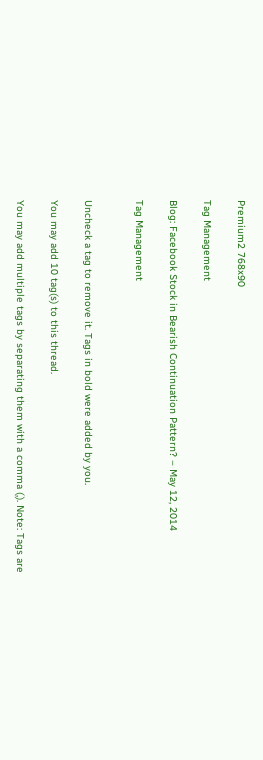Premium2 768x90

Tag Management

Blog: Facebook Stock in Bearish Continuation Pattern? – May 12, 2014

Tag Management


Uncheck a tag to remove it. Tags in bold were added by you.

You may add 10 tag(s) to this thread.

You may add multiple tags by separating them with a comma (,). Note: Tags are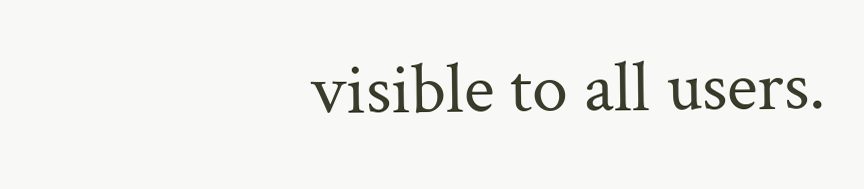visible to all users.